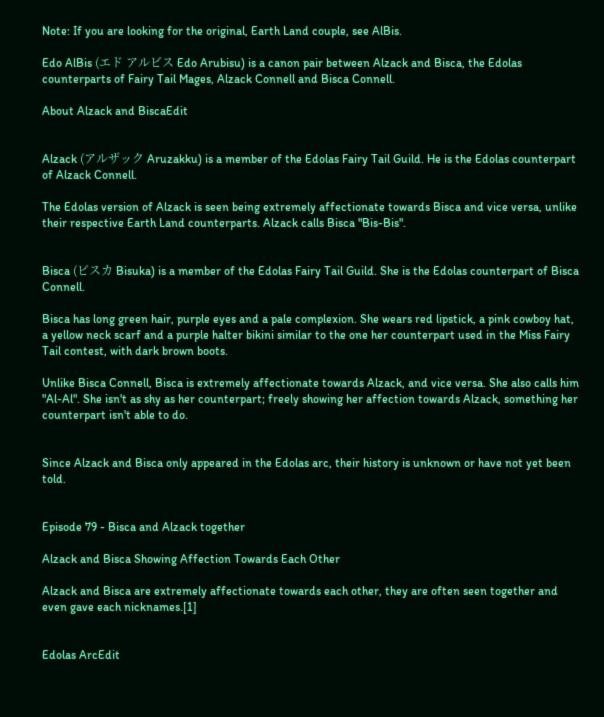Note: If you are looking for the original, Earth Land couple, see AlBis.

Edo AlBis (エド アルビス Edo Arubisu) is a canon pair between Alzack and Bisca, the Edolas counterparts of Fairy Tail Mages, Alzack Connell and Bisca Connell.

About Alzack and BiscaEdit


Alzack (アルザック Aruzakku) is a member of the Edolas Fairy Tail Guild. He is the Edolas counterpart of Alzack Connell.

The Edolas version of Alzack is seen being extremely affectionate towards Bisca and vice versa, unlike their respective Earth Land counterparts. Alzack calls Bisca "Bis-Bis".


Bisca (ビスカ Bisuka) is a member of the Edolas Fairy Tail Guild. She is the Edolas counterpart of Bisca Connell.

Bisca has long green hair, purple eyes and a pale complexion. She wears red lipstick, a pink cowboy hat, a yellow neck scarf and a purple halter bikini similar to the one her counterpart used in the Miss Fairy Tail contest, with dark brown boots.

Unlike Bisca Connell, Bisca is extremely affectionate towards Alzack, and vice versa. She also calls him "Al-Al". She isn't as shy as her counterpart; freely showing her affection towards Alzack, something her counterpart isn't able to do.


Since Alzack and Bisca only appeared in the Edolas arc, their history is unknown or have not yet been told.


Episode 79 - Bisca and Alzack together

Alzack and Bisca Showing Affection Towards Each Other

Alzack and Bisca are extremely affectionate towards each other, they are often seen together and even gave each nicknames.[1]


Edolas ArcEdit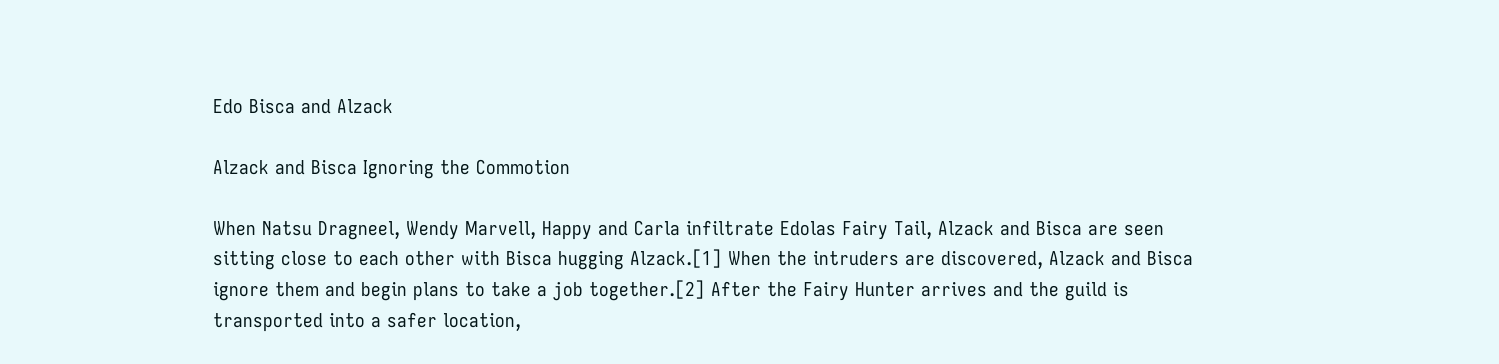Edo Bisca and Alzack

Alzack and Bisca Ignoring the Commotion

When Natsu Dragneel, Wendy Marvell, Happy and Carla infiltrate Edolas Fairy Tail, Alzack and Bisca are seen sitting close to each other with Bisca hugging Alzack.[1] When the intruders are discovered, Alzack and Bisca ignore them and begin plans to take a job together.[2] After the Fairy Hunter arrives and the guild is transported into a safer location,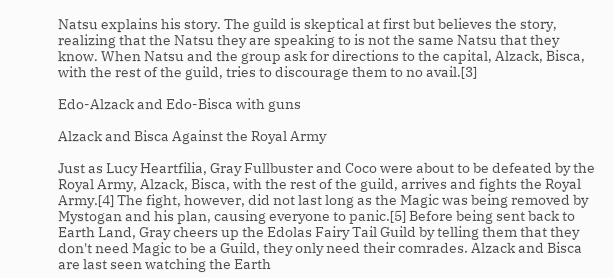Natsu explains his story. The guild is skeptical at first but believes the story, realizing that the Natsu they are speaking to is not the same Natsu that they know. When Natsu and the group ask for directions to the capital, Alzack, Bisca, with the rest of the guild, tries to discourage them to no avail.[3]

Edo-Alzack and Edo-Bisca with guns

Alzack and Bisca Against the Royal Army

Just as Lucy Heartfilia, Gray Fullbuster and Coco were about to be defeated by the Royal Army, Alzack, Bisca, with the rest of the guild, arrives and fights the Royal Army.[4] The fight, however, did not last long as the Magic was being removed by Mystogan and his plan, causing everyone to panic.[5] Before being sent back to Earth Land, Gray cheers up the Edolas Fairy Tail Guild by telling them that they don't need Magic to be a Guild, they only need their comrades. Alzack and Bisca are last seen watching the Earth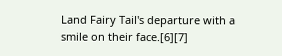Land Fairy Tail's departure with a smile on their face.[6][7]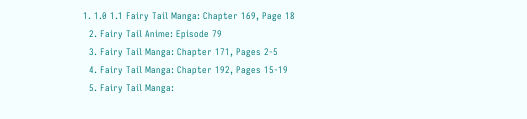1. 1.0 1.1 Fairy Tail Manga: Chapter 169, Page 18
  2. Fairy Tail Anime: Episode 79
  3. Fairy Tail Manga: Chapter 171, Pages 2-5
  4. Fairy Tail Manga: Chapter 192, Pages 15-19
  5. Fairy Tail Manga: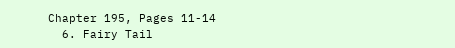Chapter 195, Pages 11-14
  6. Fairy Tail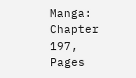Manga: Chapter 197, Pages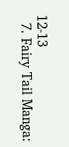12-13
  7. Fairy Tail Manga: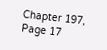Chapter 197, Page 17